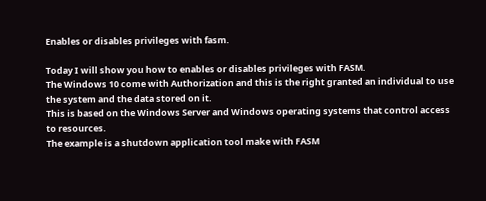Enables or disables privileges with fasm.

Today I will show you how to enables or disables privileges with FASM.
The Windows 10 come with Authorization and this is the right granted an individual to use the system and the data stored on it.
This is based on the Windows Server and Windows operating systems that control access to resources.
The example is a shutdown application tool make with FASM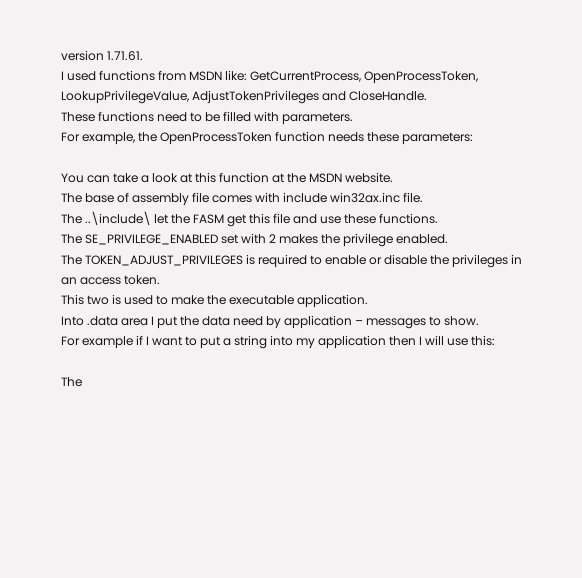version 1.71.61.
I used functions from MSDN like: GetCurrentProcess, OpenProcessToken, LookupPrivilegeValue, AdjustTokenPrivileges and CloseHandle.
These functions need to be filled with parameters.
For example, the OpenProcessToken function needs these parameters:

You can take a look at this function at the MSDN website.
The base of assembly file comes with include win32ax.inc file.
The ..\include\ let the FASM get this file and use these functions.
The SE_PRIVILEGE_ENABLED set with 2 makes the privilege enabled.
The TOKEN_ADJUST_PRIVILEGES is required to enable or disable the privileges in an access token.
This two is used to make the executable application.
Into .data area I put the data need by application – messages to show.
For example if I want to put a string into my application then I will use this:

The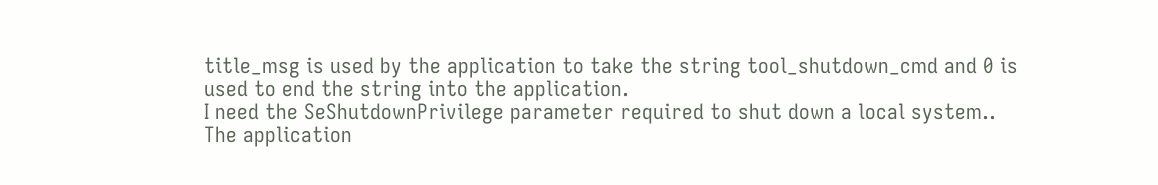title_msg is used by the application to take the string tool_shutdown_cmd and 0 is used to end the string into the application.
I need the SeShutdownPrivilege parameter required to shut down a local system..
The application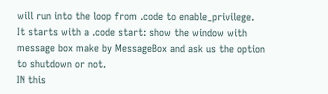will run into the loop from .code to enable_privilege.
It starts with a .code start: show the window with message box make by MessageBox and ask us the option to shutdown or not.
IN this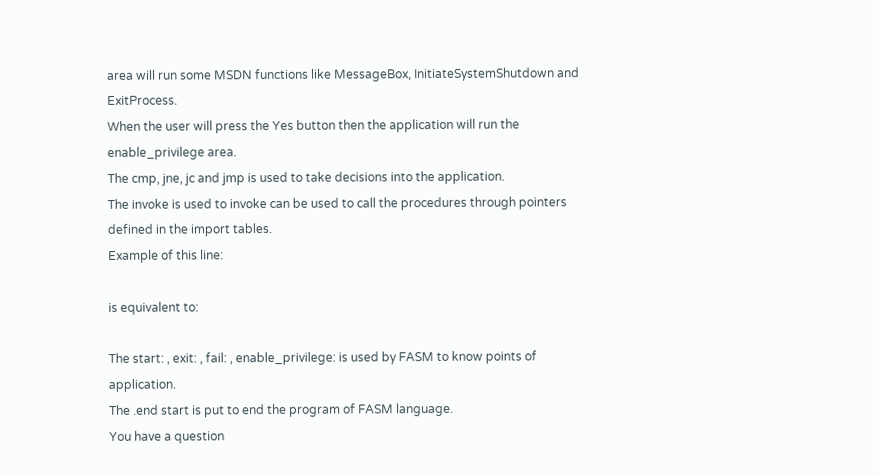area will run some MSDN functions like MessageBox, InitiateSystemShutdown and ExitProcess.
When the user will press the Yes button then the application will run the enable_privilege area.
The cmp, jne, jc and jmp is used to take decisions into the application.
The invoke is used to invoke can be used to call the procedures through pointers defined in the import tables.
Example of this line:

is equivalent to:

The start: , exit: , fail: , enable_privilege: is used by FASM to know points of application.
The .end start is put to end the program of FASM language.
You have a question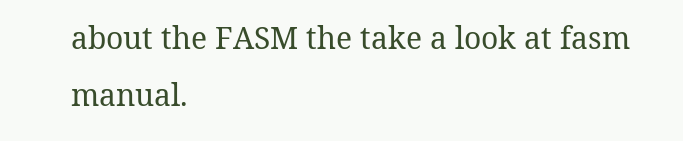about the FASM the take a look at fasm manual.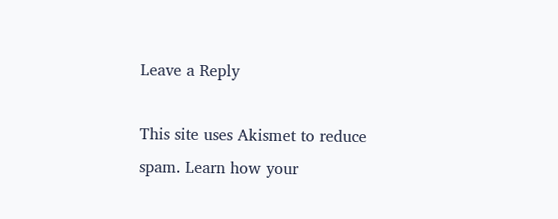Leave a Reply

This site uses Akismet to reduce spam. Learn how your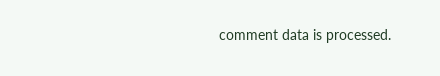comment data is processed.